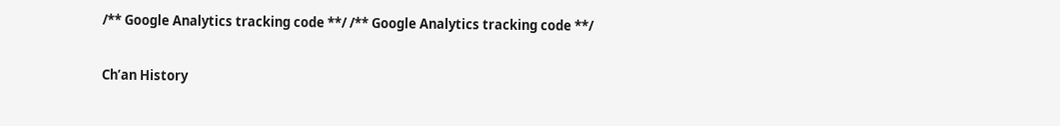/** Google Analytics tracking code **/ /** Google Analytics tracking code **/

Ch’an History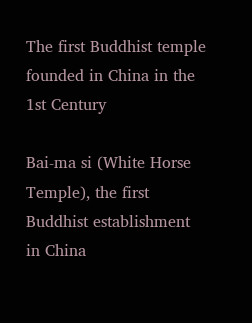The first Buddhist temple founded in China in the 1st Century

Bai-ma si (White Horse Temple), the first Buddhist establishment in China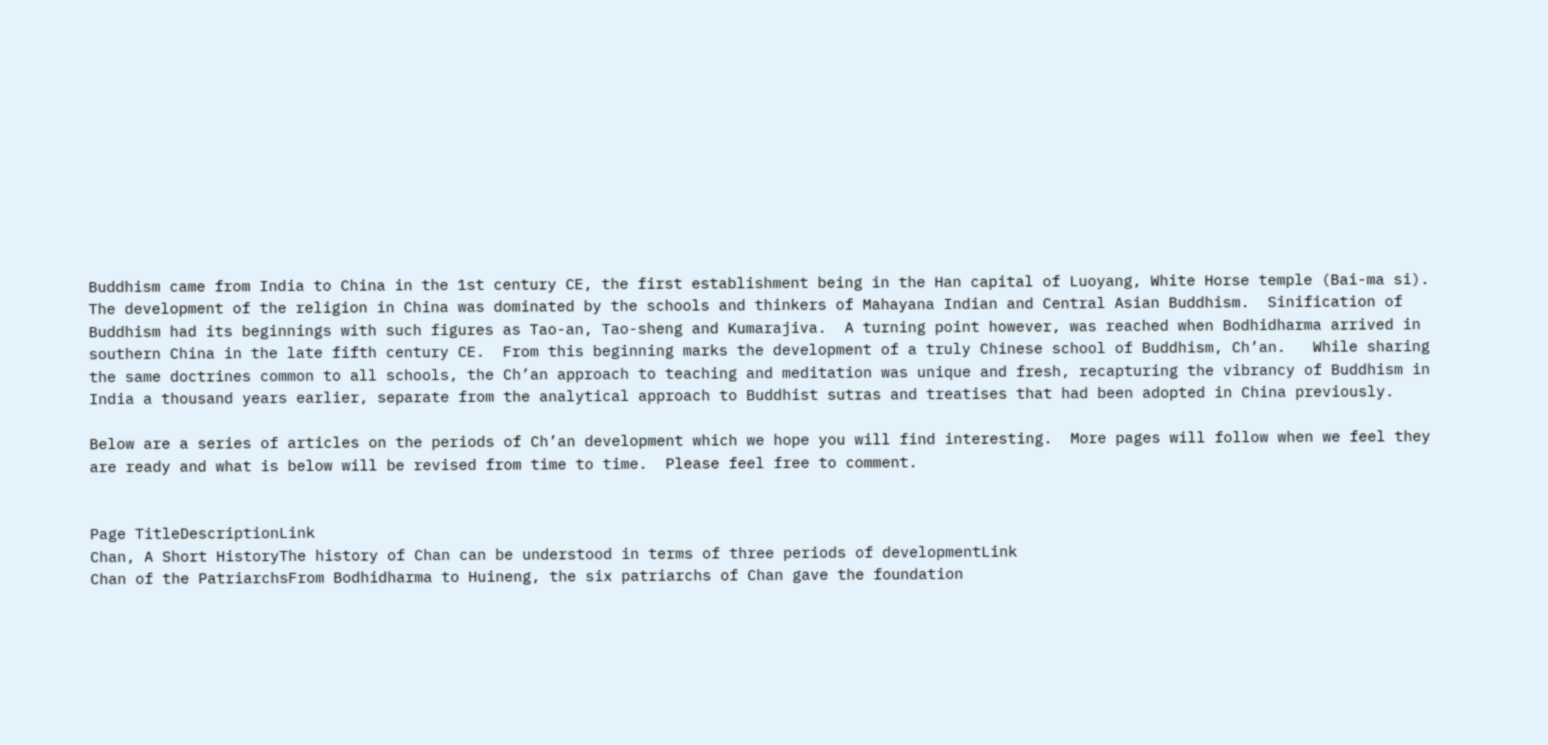Buddhism came from India to China in the 1st century CE, the first establishment being in the Han capital of Luoyang, White Horse temple (Bai-ma si).   The development of the religion in China was dominated by the schools and thinkers of Mahayana Indian and Central Asian Buddhism.  Sinification of Buddhism had its beginnings with such figures as Tao-an, Tao-sheng and Kumarajiva.  A turning point however, was reached when Bodhidharma arrived in southern China in the late fifth century CE.  From this beginning marks the development of a truly Chinese school of Buddhism, Ch’an.   While sharing the same doctrines common to all schools, the Ch’an approach to teaching and meditation was unique and fresh, recapturing the vibrancy of Buddhism in India a thousand years earlier, separate from the analytical approach to Buddhist sutras and treatises that had been adopted in China previously.

Below are a series of articles on the periods of Ch’an development which we hope you will find interesting.  More pages will follow when we feel they are ready and what is below will be revised from time to time.  Please feel free to comment.


Page TitleDescriptionLink
Chan, A Short HistoryThe history of Chan can be understood in terms of three periods of developmentLink
Chan of the PatriarchsFrom Bodhidharma to Huineng, the six patriarchs of Chan gave the foundation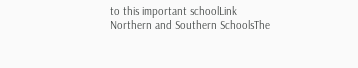to this important schoolLink
Northern and Southern SchoolsThe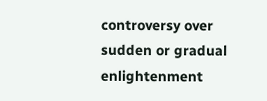controversy over sudden or gradual enlightenment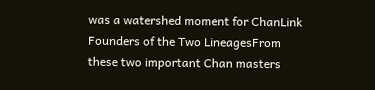was a watershed moment for ChanLink
Founders of the Two LineagesFrom these two important Chan masters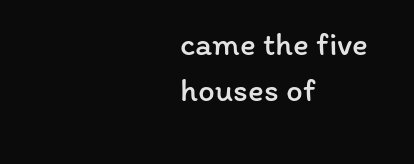came the five houses of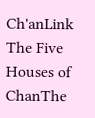Ch'anLink
The Five Houses of ChanThe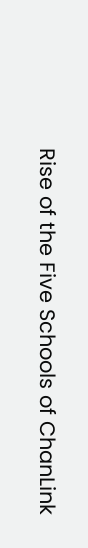Rise of the Five Schools of ChanLink